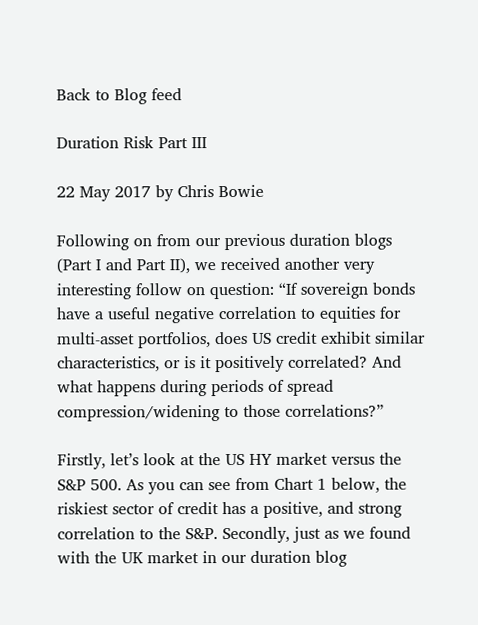Back to Blog feed

Duration Risk Part III

22 May 2017 by Chris Bowie

Following on from our previous duration blogs (Part I and Part II), we received another very interesting follow on question: “If sovereign bonds have a useful negative correlation to equities for multi-asset portfolios, does US credit exhibit similar characteristics, or is it positively correlated? And what happens during periods of spread compression/widening to those correlations?”

Firstly, let’s look at the US HY market versus the S&P 500. As you can see from Chart 1 below, the riskiest sector of credit has a positive, and strong correlation to the S&P. Secondly, just as we found with the UK market in our duration blog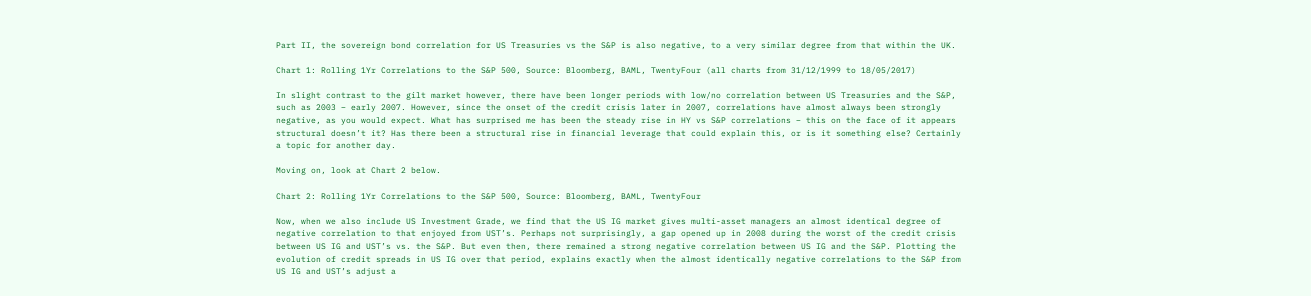Part II, the sovereign bond correlation for US Treasuries vs the S&P is also negative, to a very similar degree from that within the UK.

Chart 1: Rolling 1Yr Correlations to the S&P 500, Source: Bloomberg, BAML, TwentyFour (all charts from 31/12/1999 to 18/05/2017)

In slight contrast to the gilt market however, there have been longer periods with low/no correlation between US Treasuries and the S&P, such as 2003 – early 2007. However, since the onset of the credit crisis later in 2007, correlations have almost always been strongly negative, as you would expect. What has surprised me has been the steady rise in HY vs S&P correlations – this on the face of it appears structural doesn’t it? Has there been a structural rise in financial leverage that could explain this, or is it something else? Certainly a topic for another day.

Moving on, look at Chart 2 below.

Chart 2: Rolling 1Yr Correlations to the S&P 500, Source: Bloomberg, BAML, TwentyFour

Now, when we also include US Investment Grade, we find that the US IG market gives multi-asset managers an almost identical degree of negative correlation to that enjoyed from UST’s. Perhaps not surprisingly, a gap opened up in 2008 during the worst of the credit crisis between US IG and UST’s vs. the S&P. But even then, there remained a strong negative correlation between US IG and the S&P. Plotting the evolution of credit spreads in US IG over that period, explains exactly when the almost identically negative correlations to the S&P from US IG and UST’s adjust a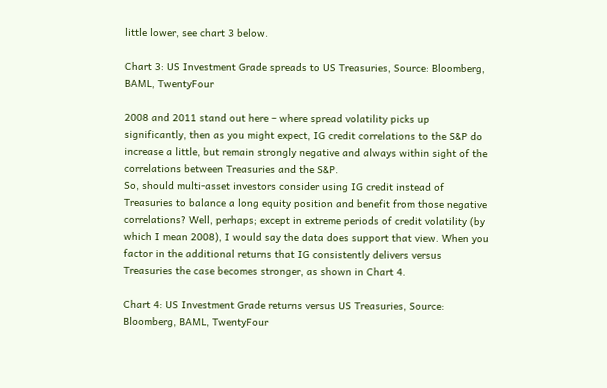little lower, see chart 3 below.

Chart 3: US Investment Grade spreads to US Treasuries, Source: Bloomberg, BAML, TwentyFour

2008 and 2011 stand out here – where spread volatility picks up significantly, then as you might expect, IG credit correlations to the S&P do increase a little, but remain strongly negative and always within sight of the correlations between Treasuries and the S&P.
So, should multi-asset investors consider using IG credit instead of Treasuries to balance a long equity position and benefit from those negative correlations? Well, perhaps; except in extreme periods of credit volatility (by which I mean 2008), I would say the data does support that view. When you factor in the additional returns that IG consistently delivers versus Treasuries the case becomes stronger, as shown in Chart 4.

Chart 4: US Investment Grade returns versus US Treasuries, Source: Bloomberg, BAML, TwentyFour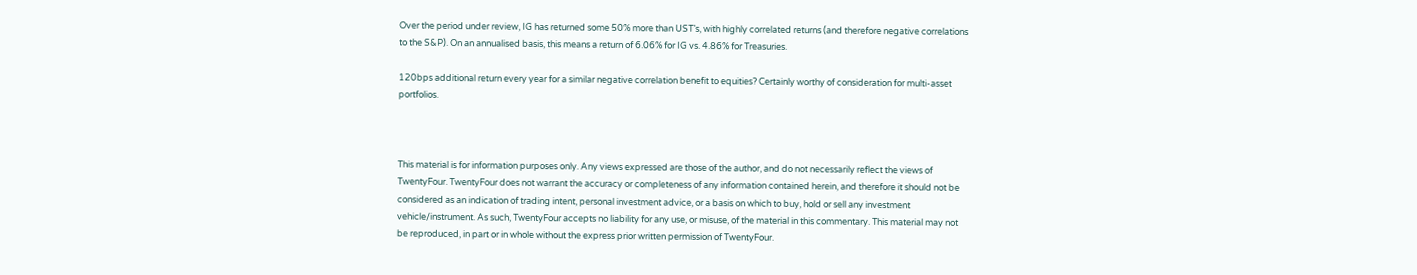Over the period under review, IG has returned some 50% more than UST’s, with highly correlated returns (and therefore negative correlations to the S&P). On an annualised basis, this means a return of 6.06% for IG vs. 4.86% for Treasuries.

120bps additional return every year for a similar negative correlation benefit to equities? Certainly worthy of consideration for multi-asset portfolios.



This material is for information purposes only. Any views expressed are those of the author, and do not necessarily reflect the views of TwentyFour. TwentyFour does not warrant the accuracy or completeness of any information contained herein, and therefore it should not be considered as an indication of trading intent, personal investment advice, or a basis on which to buy, hold or sell any investment vehicle/instrument. As such, TwentyFour accepts no liability for any use, or misuse, of the material in this commentary. This material may not be reproduced, in part or in whole without the express prior written permission of TwentyFour.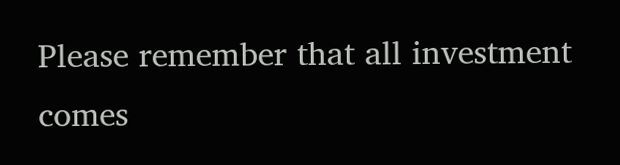Please remember that all investment comes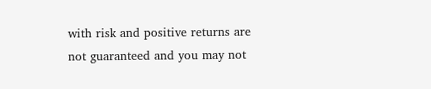with risk and positive returns are not guaranteed and you may not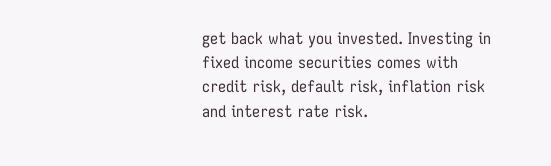get back what you invested. Investing in fixed income securities comes with credit risk, default risk, inflation risk and interest rate risk.